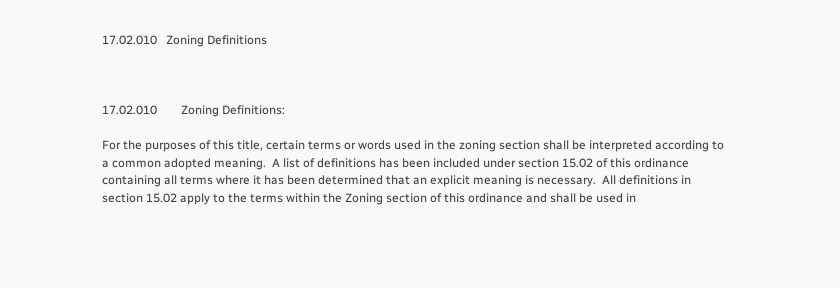17.02.010   Zoning Definitions



17.02.010        Zoning Definitions:

For the purposes of this title, certain terms or words used in the zoning section shall be interpreted according to a common adopted meaning.  A list of definitions has been included under section 15.02 of this ordinance containing all terms where it has been determined that an explicit meaning is necessary.  All definitions in section 15.02 apply to the terms within the Zoning section of this ordinance and shall be used in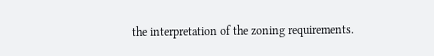the interpretation of the zoning requirements.